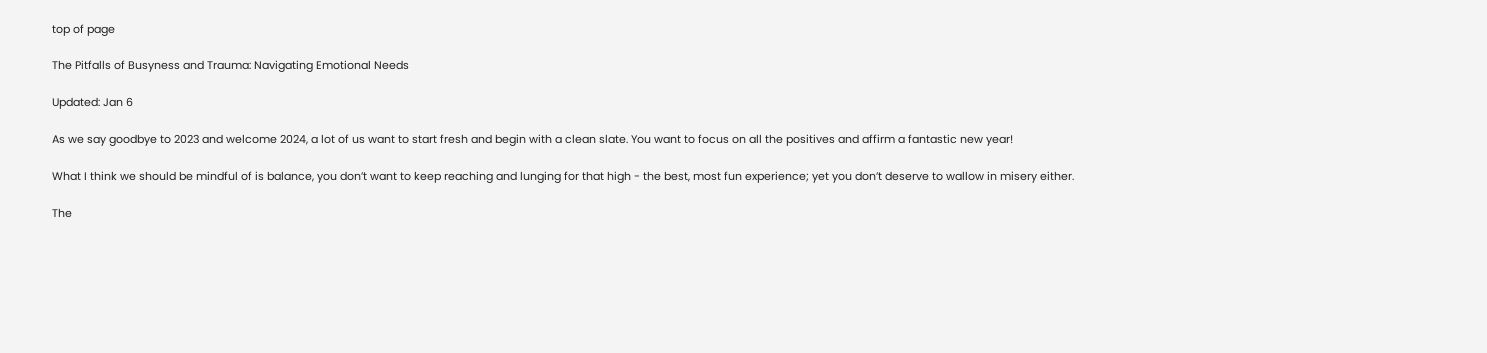top of page

The Pitfalls of Busyness and Trauma: Navigating Emotional Needs

Updated: Jan 6

As we say goodbye to 2023 and welcome 2024, a lot of us want to start fresh and begin with a clean slate. You want to focus on all the positives and affirm a fantastic new year!

What I think we should be mindful of is balance, you don’t want to keep reaching and lunging for that high - the best, most fun experience; yet you don’t deserve to wallow in misery either.

The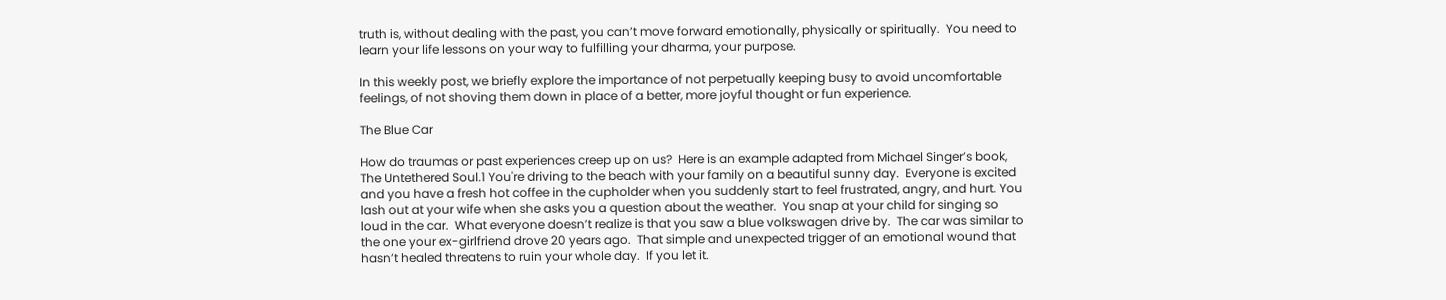truth is, without dealing with the past, you can’t move forward emotionally, physically or spiritually.  You need to learn your life lessons on your way to fulfilling your dharma, your purpose.

In this weekly post, we briefly explore the importance of not perpetually keeping busy to avoid uncomfortable feelings, of not shoving them down in place of a better, more joyful thought or fun experience.

The Blue Car

How do traumas or past experiences creep up on us?  Here is an example adapted from Michael Singer’s book, The Untethered Soul.1 You're driving to the beach with your family on a beautiful sunny day.  Everyone is excited and you have a fresh hot coffee in the cupholder when you suddenly start to feel frustrated, angry, and hurt. You lash out at your wife when she asks you a question about the weather.  You snap at your child for singing so loud in the car.  What everyone doesn’t realize is that you saw a blue volkswagen drive by.  The car was similar to the one your ex-girlfriend drove 20 years ago.  That simple and unexpected trigger of an emotional wound that hasn’t healed threatens to ruin your whole day.  If you let it.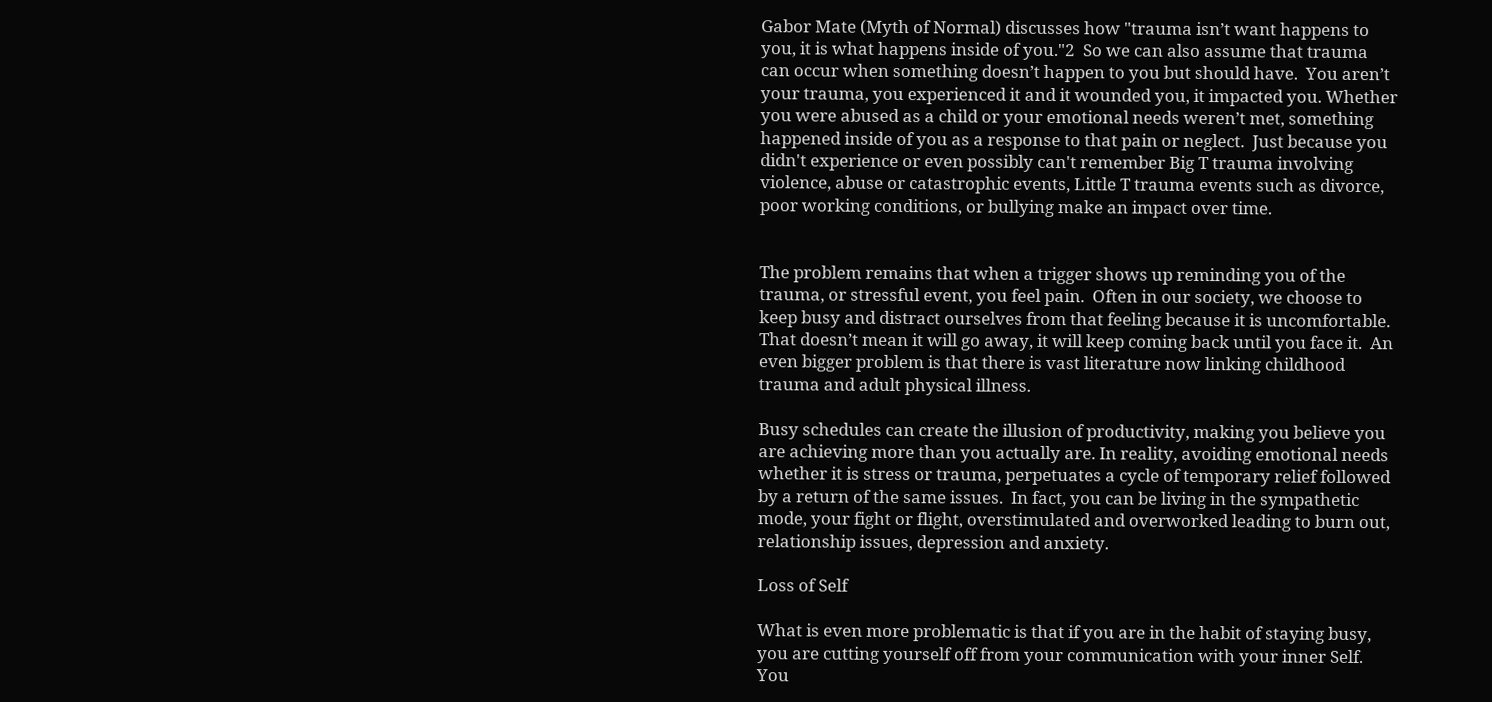Gabor Mate (Myth of Normal) discusses how "trauma isn’t want happens to you, it is what happens inside of you."2  So we can also assume that trauma can occur when something doesn’t happen to you but should have.  You aren’t your trauma, you experienced it and it wounded you, it impacted you. Whether you were abused as a child or your emotional needs weren’t met, something happened inside of you as a response to that pain or neglect.  Just because you didn't experience or even possibly can't remember Big T trauma involving violence, abuse or catastrophic events, Little T trauma events such as divorce, poor working conditions, or bullying make an impact over time.


The problem remains that when a trigger shows up reminding you of the trauma, or stressful event, you feel pain.  Often in our society, we choose to keep busy and distract ourselves from that feeling because it is uncomfortable.  That doesn’t mean it will go away, it will keep coming back until you face it.  An even bigger problem is that there is vast literature now linking childhood trauma and adult physical illness.

Busy schedules can create the illusion of productivity, making you believe you are achieving more than you actually are. In reality, avoiding emotional needs whether it is stress or trauma, perpetuates a cycle of temporary relief followed by a return of the same issues.  In fact, you can be living in the sympathetic mode, your fight or flight, overstimulated and overworked leading to burn out, relationship issues, depression and anxiety.

Loss of Self

What is even more problematic is that if you are in the habit of staying busy, you are cutting yourself off from your communication with your inner Self.  You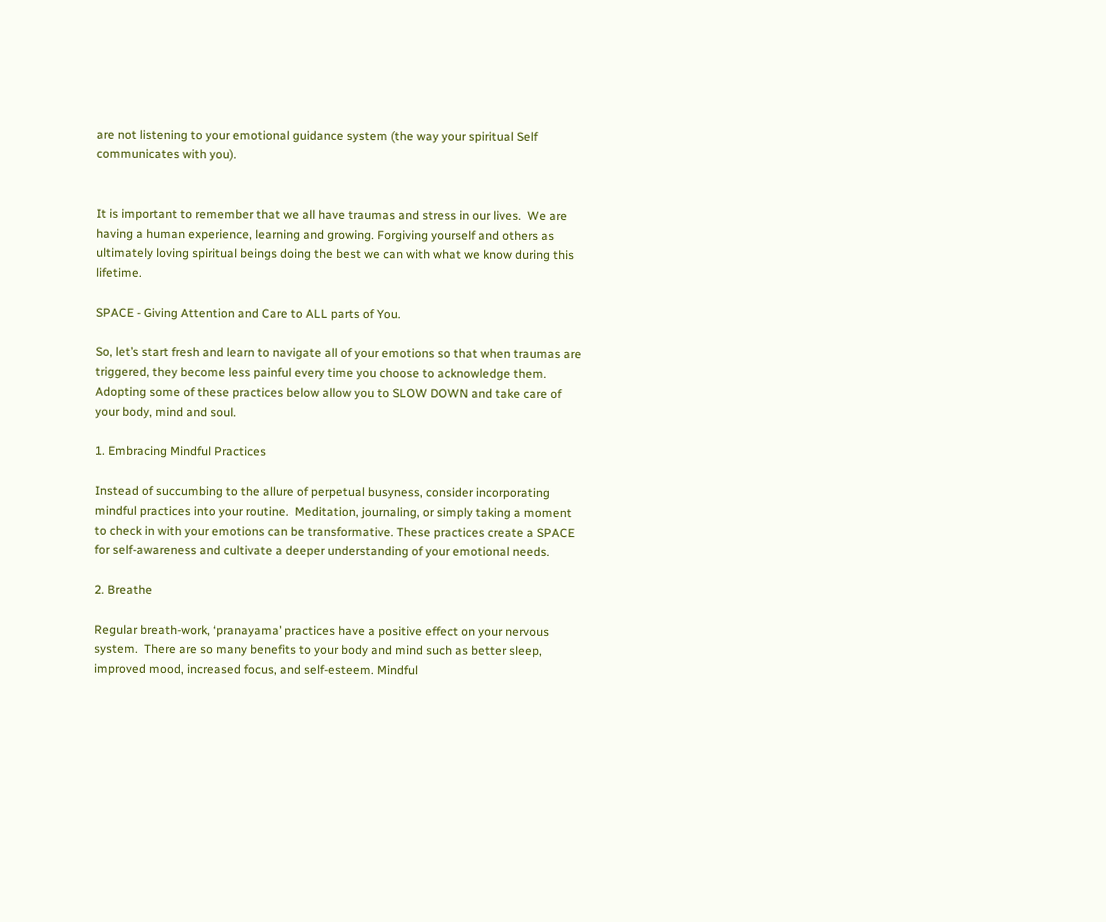are not listening to your emotional guidance system (the way your spiritual Self communicates with you).


It is important to remember that we all have traumas and stress in our lives.  We are having a human experience, learning and growing. Forgiving yourself and others as ultimately loving spiritual beings doing the best we can with what we know during this lifetime.

SPACE - Giving Attention and Care to ALL parts of You.

So, let’s start fresh and learn to navigate all of your emotions so that when traumas are triggered, they become less painful every time you choose to acknowledge them.  Adopting some of these practices below allow you to SLOW DOWN and take care of your body, mind and soul.

1. Embracing Mindful Practices

Instead of succumbing to the allure of perpetual busyness, consider incorporating mindful practices into your routine.  Meditation, journaling, or simply taking a moment to check in with your emotions can be transformative. These practices create a SPACE for self-awareness and cultivate a deeper understanding of your emotional needs.

2. Breathe

Regular breath-work, ‘pranayama’ practices have a positive effect on your nervous system.  There are so many benefits to your body and mind such as better sleep, improved mood, increased focus, and self-esteem. Mindful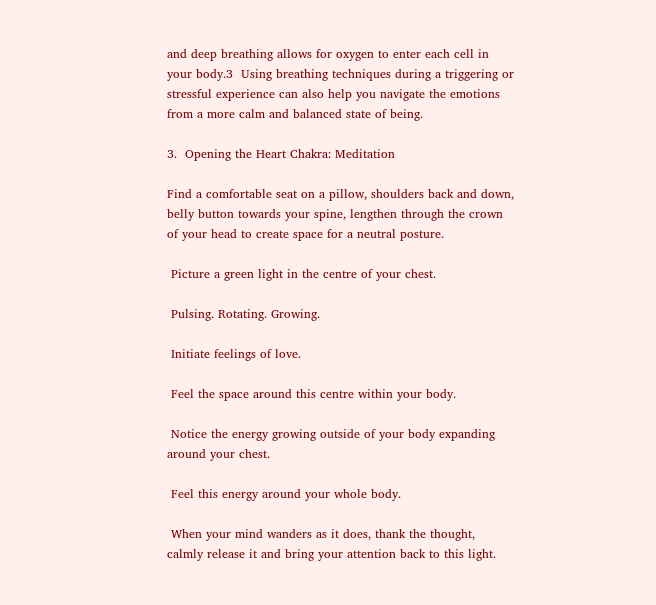and deep breathing allows for oxygen to enter each cell in your body.3  Using breathing techniques during a triggering or stressful experience can also help you navigate the emotions from a more calm and balanced state of being.

3.  Opening the Heart Chakra: Meditation

Find a comfortable seat on a pillow, shoulders back and down, belly button towards your spine, lengthen through the crown of your head to create space for a neutral posture.

 Picture a green light in the centre of your chest.

 Pulsing. Rotating. Growing.

 Initiate feelings of love.

 Feel the space around this centre within your body.

 Notice the energy growing outside of your body expanding around your chest.

 Feel this energy around your whole body.

 When your mind wanders as it does, thank the thought, calmly release it and bring your attention back to this light.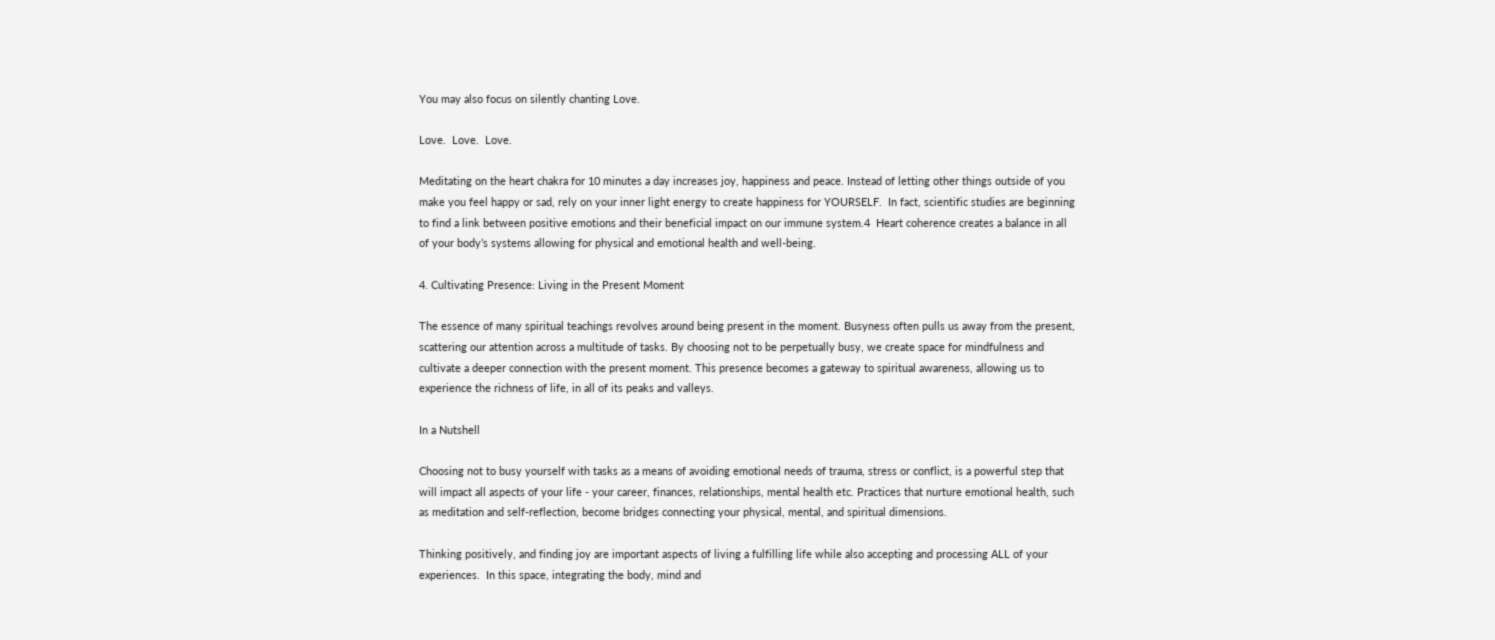You may also focus on silently chanting Love.

Love.  Love.  Love.

Meditating on the heart chakra for 10 minutes a day increases joy, happiness and peace. Instead of letting other things outside of you make you feel happy or sad, rely on your inner light energy to create happiness for YOURSELF.  In fact, scientific studies are beginning to find a link between positive emotions and their beneficial impact on our immune system.4  Heart coherence creates a balance in all of your body’s systems allowing for physical and emotional health and well-being.

4. Cultivating Presence: Living in the Present Moment

The essence of many spiritual teachings revolves around being present in the moment. Busyness often pulls us away from the present, scattering our attention across a multitude of tasks. By choosing not to be perpetually busy, we create space for mindfulness and cultivate a deeper connection with the present moment. This presence becomes a gateway to spiritual awareness, allowing us to experience the richness of life, in all of its peaks and valleys.

In a Nutshell

Choosing not to busy yourself with tasks as a means of avoiding emotional needs of trauma, stress or conflict, is a powerful step that will impact all aspects of your life - your career, finances, relationships, mental health etc. Practices that nurture emotional health, such as meditation and self-reflection, become bridges connecting your physical, mental, and spiritual dimensions.

Thinking positively, and finding joy are important aspects of living a fulfilling life while also accepting and processing ALL of your experiences.  In this space, integrating the body, mind and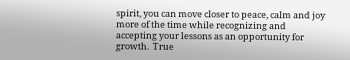spirit, you can move closer to peace, calm and joy more of the time while recognizing and accepting your lessons as an opportunity for growth.  True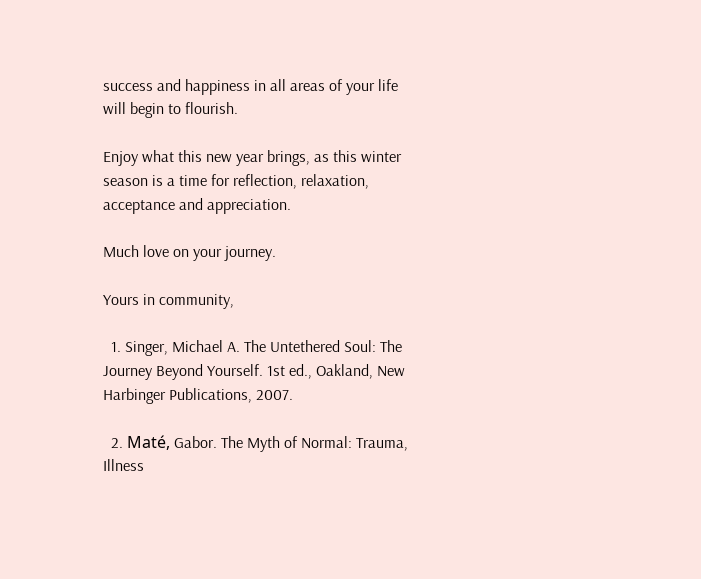success and happiness in all areas of your life will begin to flourish.

Enjoy what this new year brings, as this winter season is a time for reflection, relaxation, acceptance and appreciation.

Much love on your journey.

Yours in community,

  1. Singer, Michael A. The Untethered Soul: The Journey Beyond Yourself. 1st ed., Oakland, New Harbinger Publications, 2007.

  2. Maté, Gabor. The Myth of Normal: Trauma, Illness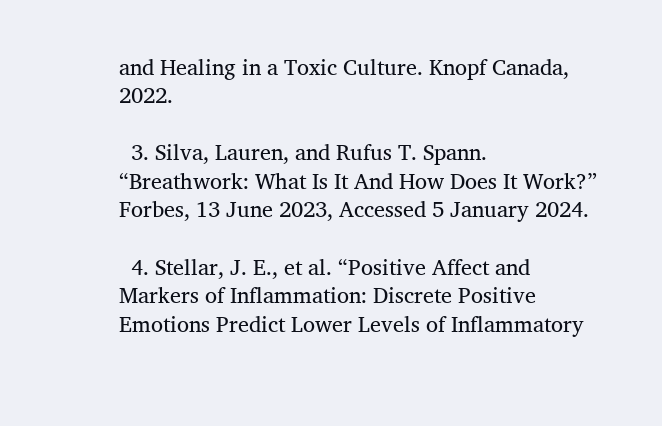and Healing in a Toxic Culture. Knopf Canada, 2022.

  3. Silva, Lauren, and Rufus T. Spann. “Breathwork: What Is It And How Does It Work?” Forbes, 13 June 2023, Accessed 5 January 2024.

  4. Stellar, J. E., et al. “Positive Affect and Markers of Inflammation: Discrete Positive Emotions Predict Lower Levels of Inflammatory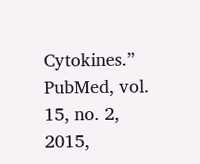Cytokines.” PubMed, vol. 15, no. 2, 2015,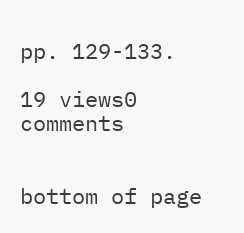pp. 129-133.

19 views0 comments


bottom of page